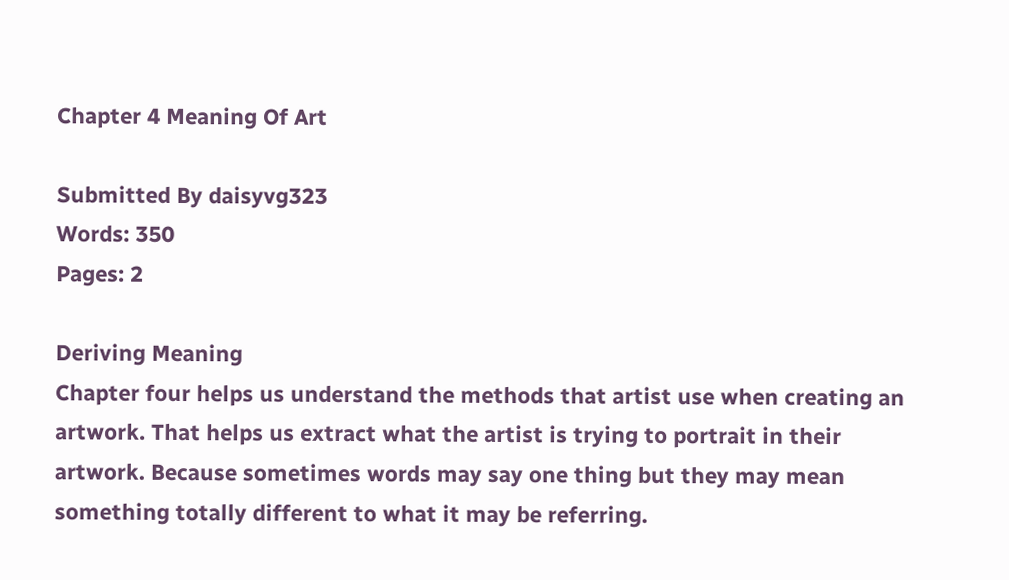Chapter 4 Meaning Of Art

Submitted By daisyvg323
Words: 350
Pages: 2

Deriving Meaning
Chapter four helps us understand the methods that artist use when creating an artwork. That helps us extract what the artist is trying to portrait in their artwork. Because sometimes words may say one thing but they may mean something totally different to what it may be referring.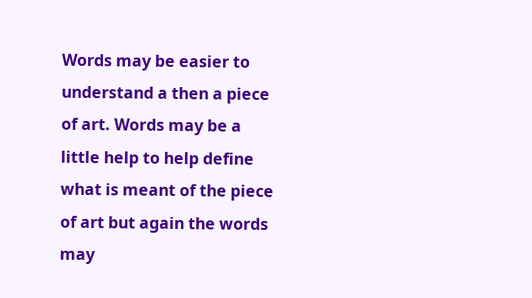Words may be easier to understand a then a piece of art. Words may be a little help to help define what is meant of the piece of art but again the words may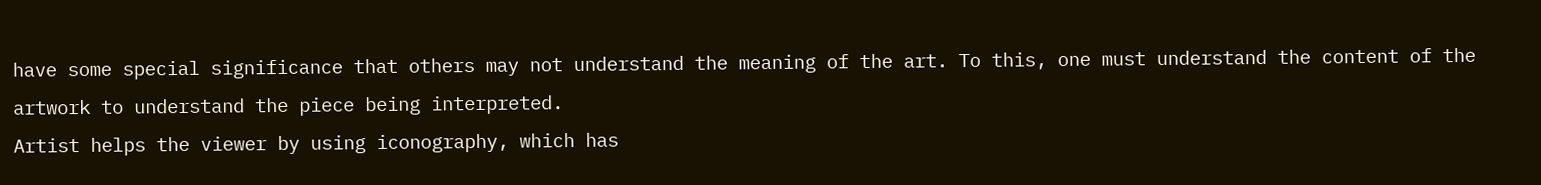have some special significance that others may not understand the meaning of the art. To this, one must understand the content of the artwork to understand the piece being interpreted.
Artist helps the viewer by using iconography, which has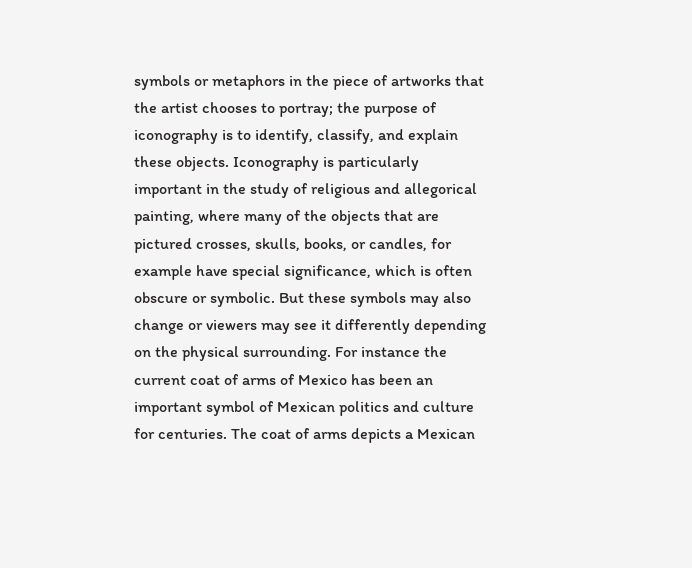symbols or metaphors in the piece of artworks that the artist chooses to portray; the purpose of iconography is to identify, classify, and explain these objects. Iconography is particularly important in the study of religious and allegorical painting, where many of the objects that are pictured crosses, skulls, books, or candles, for example have special significance, which is often obscure or symbolic. But these symbols may also change or viewers may see it differently depending on the physical surrounding. For instance the current coat of arms of Mexico has been an important symbol of Mexican politics and culture for centuries. The coat of arms depicts a Mexican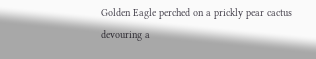Golden Eagle perched on a prickly pear cactus devouring a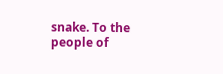snake. To the people of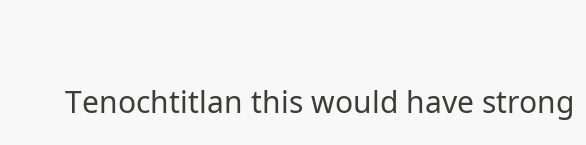Tenochtitlan this would have strong